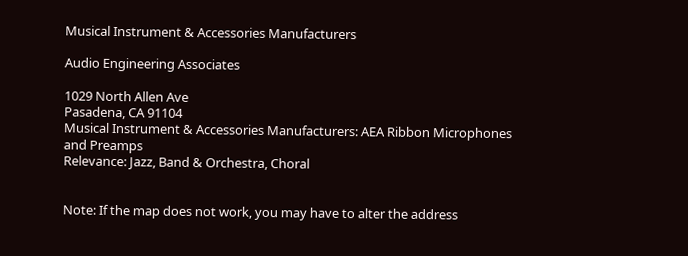Musical Instrument & Accessories Manufacturers

Audio Engineering Associates

1029 North Allen Ave
Pasadena, CA 91104
Musical Instrument & Accessories Manufacturers: AEA Ribbon Microphones and Preamps
Relevance: Jazz, Band & Orchestra, Choral


Note: If the map does not work, you may have to alter the address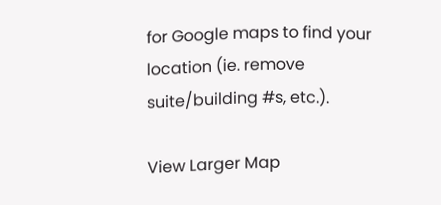for Google maps to find your location (ie. remove suite/building #s, etc.).

View Larger Map